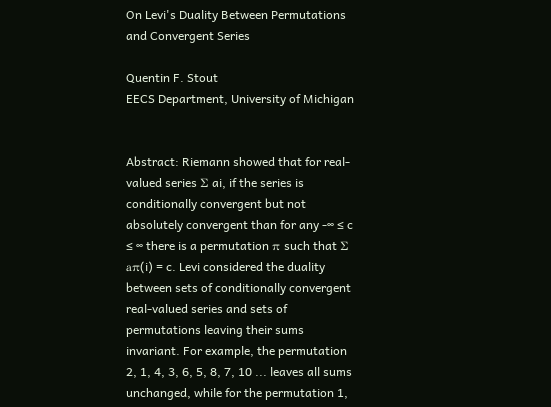On Levi's Duality Between Permutations and Convergent Series

Quentin F. Stout
EECS Department, University of Michigan


Abstract: Riemann showed that for real-valued series Σ ai, if the series is conditionally convergent but not absolutely convergent than for any -∞ ≤ c ≤ ∞ there is a permutation π such that Σ aπ(i) = c. Levi considered the duality between sets of conditionally convergent real-valued series and sets of permutations leaving their sums invariant. For example, the permutation 2, 1, 4, 3, 6, 5, 8, 7, 10 ... leaves all sums unchanged, while for the permutation 1,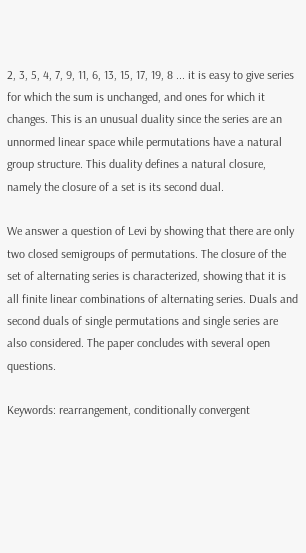2, 3, 5, 4, 7, 9, 11, 6, 13, 15, 17, 19, 8 ... it is easy to give series for which the sum is unchanged, and ones for which it changes. This is an unusual duality since the series are an unnormed linear space while permutations have a natural group structure. This duality defines a natural closure, namely the closure of a set is its second dual.

We answer a question of Levi by showing that there are only two closed semigroups of permutations. The closure of the set of alternating series is characterized, showing that it is all finite linear combinations of alternating series. Duals and second duals of single permutations and single series are also considered. The paper concludes with several open questions.

Keywords: rearrangement, conditionally convergent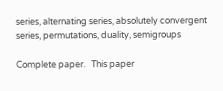series, alternating series, absolutely convergent series, permutations, duality, semigroups

Complete paper.   This paper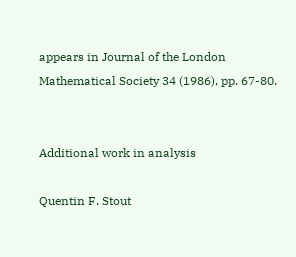appears in Journal of the London Mathematical Society 34 (1986), pp. 67-80.


Additional work in analysis

Quentin F. Stout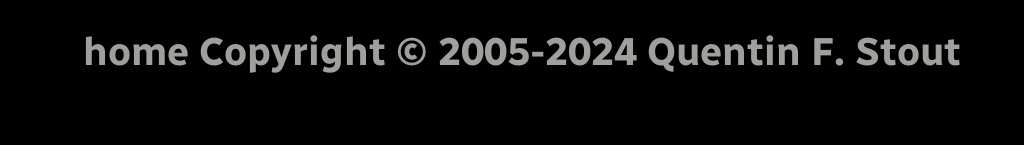home Copyright © 2005-2024 Quentin F. Stout